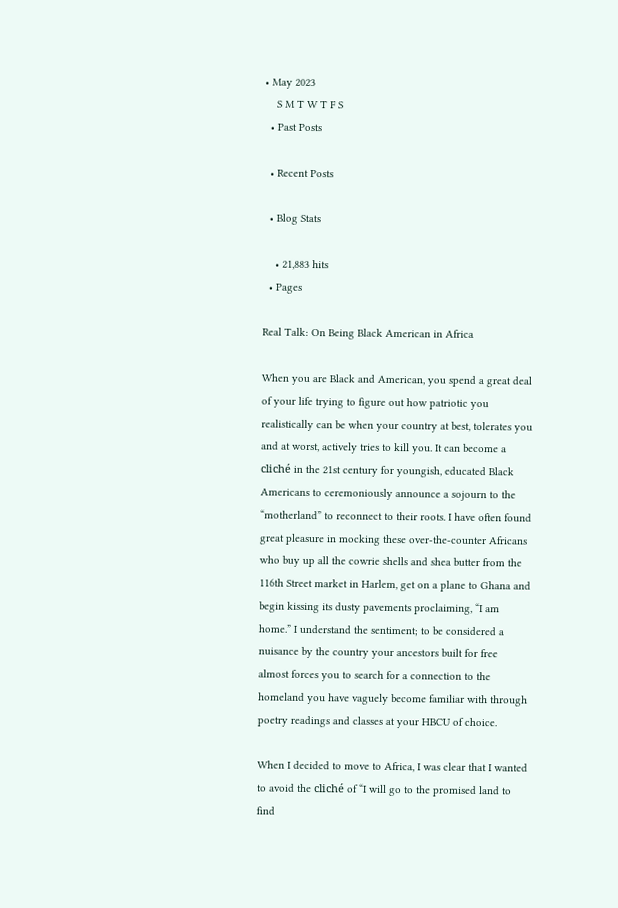• May 2023
    S M T W T F S
  • Past Posts

  • Recent Posts

  • Blog Stats

    • 21,883 hits
  • Pages

Real Talk: On Being Black American in Africa

When you are Black and American, you spend a great deal of your life trying to figure out how patriotic you realistically can be when your country at best, tolerates you and at worst, actively tries to kill you. It can become a cliché in the 21st century for youngish, educated Black Americans to ceremoniously announce a sojourn to the “motherland” to reconnect to their roots. I have often found great pleasure in mocking these over-the-counter Africans who buy up all the cowrie shells and shea butter from the 116th Street market in Harlem, get on a plane to Ghana and begin kissing its dusty pavements proclaiming, “I am home.” I understand the sentiment; to be considered a nuisance by the country your ancestors built for free almost forces you to search for a connection to the homeland you have vaguely become familiar with through poetry readings and classes at your HBCU of choice.

When I decided to move to Africa, I was clear that I wanted to avoid the cliché of “I will go to the promised land to find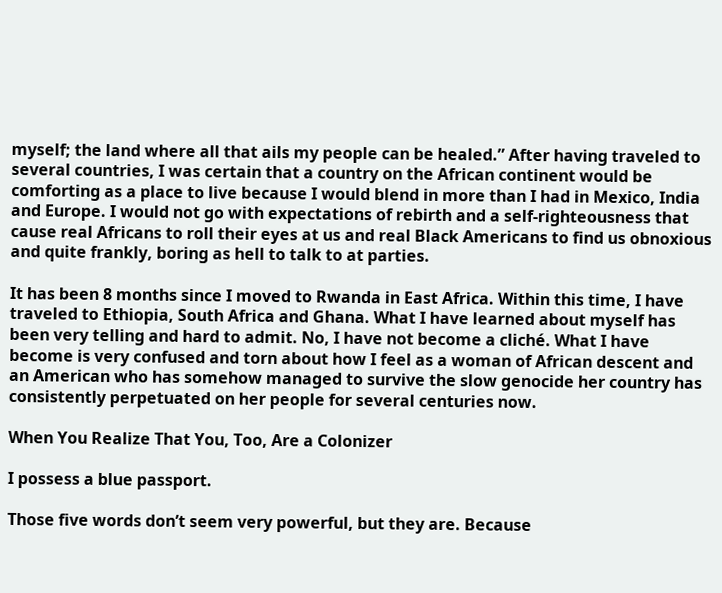myself; the land where all that ails my people can be healed.” After having traveled to several countries, I was certain that a country on the African continent would be comforting as a place to live because I would blend in more than I had in Mexico, India and Europe. I would not go with expectations of rebirth and a self-righteousness that cause real Africans to roll their eyes at us and real Black Americans to find us obnoxious and quite frankly, boring as hell to talk to at parties.

It has been 8 months since I moved to Rwanda in East Africa. Within this time, I have traveled to Ethiopia, South Africa and Ghana. What I have learned about myself has been very telling and hard to admit. No, I have not become a cliché. What I have become is very confused and torn about how I feel as a woman of African descent and an American who has somehow managed to survive the slow genocide her country has consistently perpetuated on her people for several centuries now.

When You Realize That You, Too, Are a Colonizer

I possess a blue passport.

Those five words don’t seem very powerful, but they are. Because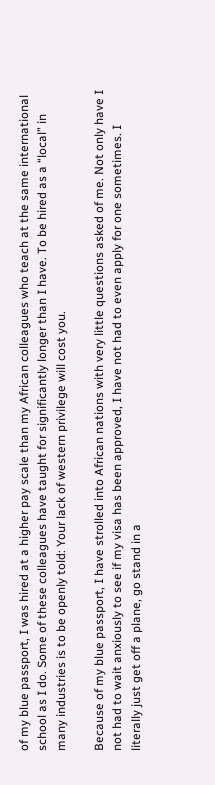of my blue passport, I was hired at a higher pay scale than my African colleagues who teach at the same international school as I do. Some of these colleagues have taught for significantly longer than I have. To be hired as a “local” in many industries is to be openly told: Your lack of western privilege will cost you.

Because of my blue passport, I have strolled into African nations with very little questions asked of me. Not only have I not had to wait anxiously to see if my visa has been approved, I have not had to even apply for one sometimes. I literally just get off a plane, go stand in a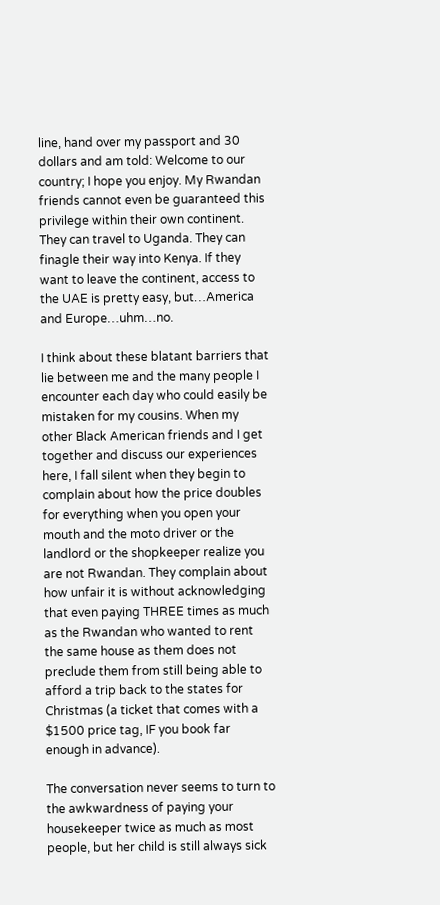line, hand over my passport and 30 dollars and am told: Welcome to our country; I hope you enjoy. My Rwandan friends cannot even be guaranteed this privilege within their own continent. They can travel to Uganda. They can finagle their way into Kenya. If they want to leave the continent, access to the UAE is pretty easy, but…America and Europe…uhm…no.

I think about these blatant barriers that lie between me and the many people I encounter each day who could easily be mistaken for my cousins. When my other Black American friends and I get together and discuss our experiences here, I fall silent when they begin to complain about how the price doubles for everything when you open your mouth and the moto driver or the landlord or the shopkeeper realize you are not Rwandan. They complain about how unfair it is without acknowledging that even paying THREE times as much as the Rwandan who wanted to rent the same house as them does not preclude them from still being able to afford a trip back to the states for Christmas (a ticket that comes with a $1500 price tag, IF you book far enough in advance).

The conversation never seems to turn to the awkwardness of paying your housekeeper twice as much as most people, but her child is still always sick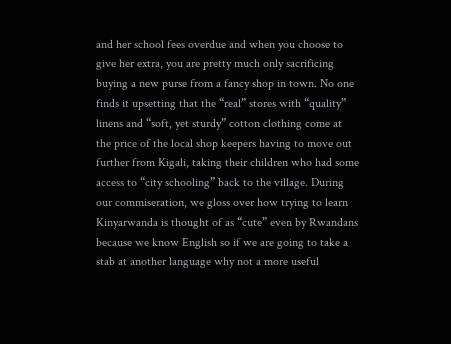and her school fees overdue and when you choose to give her extra, you are pretty much only sacrificing buying a new purse from a fancy shop in town. No one finds it upsetting that the “real” stores with “quality” linens and “soft, yet sturdy” cotton clothing come at the price of the local shop keepers having to move out further from Kigali, taking their children who had some access to “city schooling” back to the village. During our commiseration, we gloss over how trying to learn Kinyarwanda is thought of as “cute” even by Rwandans because we know English so if we are going to take a stab at another language why not a more useful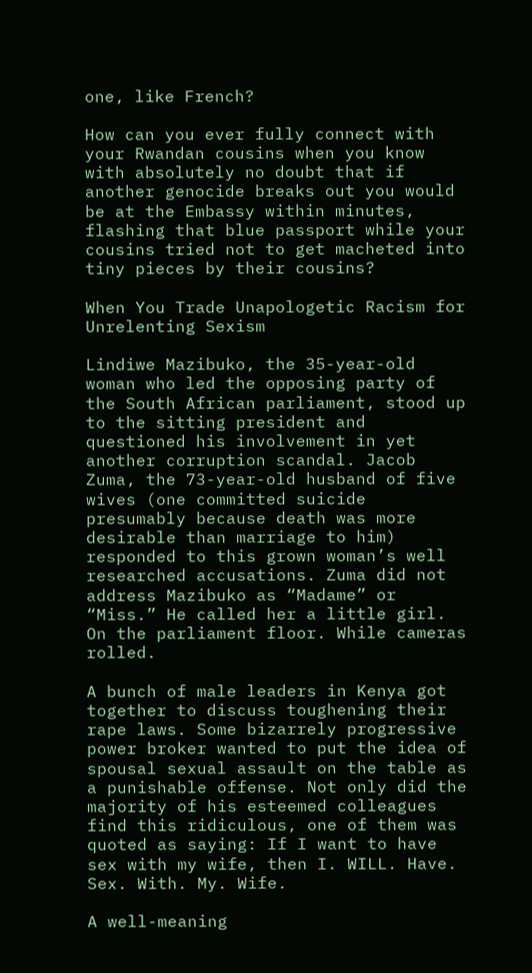one, like French?

How can you ever fully connect with your Rwandan cousins when you know with absolutely no doubt that if another genocide breaks out you would be at the Embassy within minutes, flashing that blue passport while your cousins tried not to get macheted into tiny pieces by their cousins?

When You Trade Unapologetic Racism for Unrelenting Sexism

Lindiwe Mazibuko, the 35-year-old woman who led the opposing party of the South African parliament, stood up to the sitting president and questioned his involvement in yet another corruption scandal. Jacob Zuma, the 73-year-old husband of five wives (one committed suicide presumably because death was more desirable than marriage to him) responded to this grown woman’s well researched accusations. Zuma did not address Mazibuko as “Madame” or “Miss.” He called her a little girl. On the parliament floor. While cameras rolled.

A bunch of male leaders in Kenya got together to discuss toughening their rape laws. Some bizarrely progressive power broker wanted to put the idea of spousal sexual assault on the table as a punishable offense. Not only did the majority of his esteemed colleagues find this ridiculous, one of them was quoted as saying: If I want to have sex with my wife, then I. WILL. Have. Sex. With. My. Wife.

A well-meaning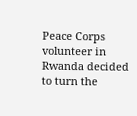Peace Corps volunteer in Rwanda decided to turn the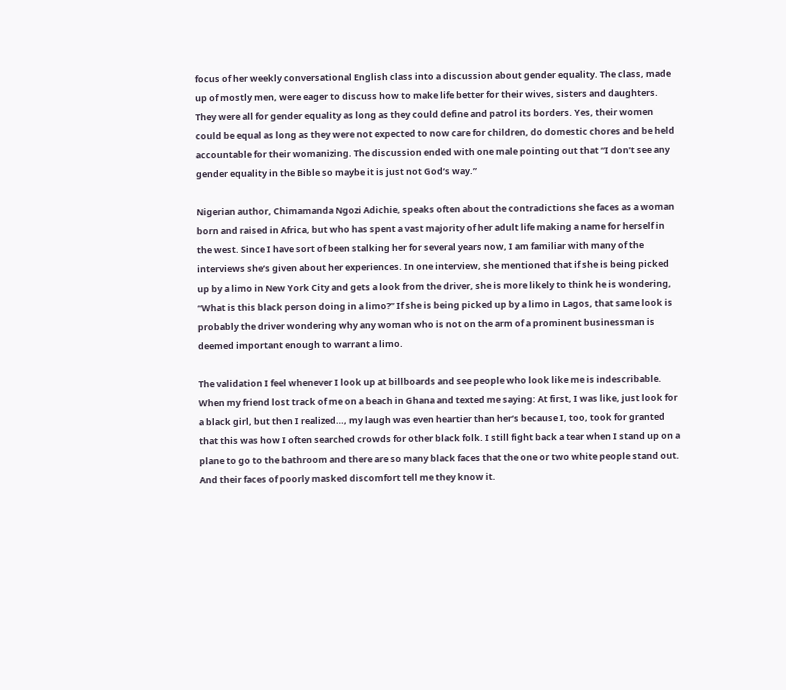focus of her weekly conversational English class into a discussion about gender equality. The class, made up of mostly men, were eager to discuss how to make life better for their wives, sisters and daughters. They were all for gender equality as long as they could define and patrol its borders. Yes, their women could be equal as long as they were not expected to now care for children, do domestic chores and be held accountable for their womanizing. The discussion ended with one male pointing out that “I don’t see any gender equality in the Bible so maybe it is just not God’s way.”

Nigerian author, Chimamanda Ngozi Adichie, speaks often about the contradictions she faces as a woman born and raised in Africa, but who has spent a vast majority of her adult life making a name for herself in the west. Since I have sort of been stalking her for several years now, I am familiar with many of the interviews she’s given about her experiences. In one interview, she mentioned that if she is being picked up by a limo in New York City and gets a look from the driver, she is more likely to think he is wondering, “What is this black person doing in a limo?” If she is being picked up by a limo in Lagos, that same look is probably the driver wondering why any woman who is not on the arm of a prominent businessman is deemed important enough to warrant a limo.

The validation I feel whenever I look up at billboards and see people who look like me is indescribable. When my friend lost track of me on a beach in Ghana and texted me saying: At first, I was like, just look for a black girl, but then I realized…, my laugh was even heartier than her’s because I, too, took for granted that this was how I often searched crowds for other black folk. I still fight back a tear when I stand up on a plane to go to the bathroom and there are so many black faces that the one or two white people stand out. And their faces of poorly masked discomfort tell me they know it.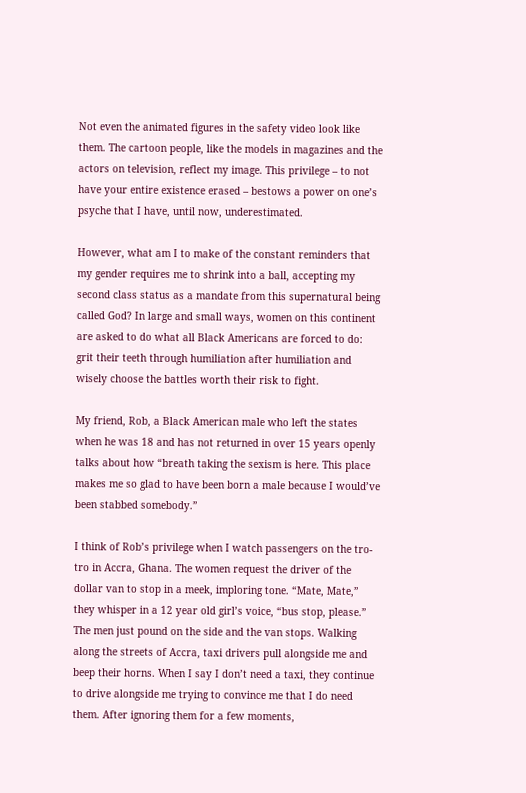Not even the animated figures in the safety video look like them. The cartoon people, like the models in magazines and the actors on television, reflect my image. This privilege – to not have your entire existence erased – bestows a power on one’s psyche that I have, until now, underestimated.

However, what am I to make of the constant reminders that my gender requires me to shrink into a ball, accepting my second class status as a mandate from this supernatural being called God? In large and small ways, women on this continent are asked to do what all Black Americans are forced to do: grit their teeth through humiliation after humiliation and wisely choose the battles worth their risk to fight.

My friend, Rob, a Black American male who left the states when he was 18 and has not returned in over 15 years openly talks about how “breath taking the sexism is here. This place makes me so glad to have been born a male because I would’ve been stabbed somebody.”

I think of Rob’s privilege when I watch passengers on the tro-tro in Accra, Ghana. The women request the driver of the dollar van to stop in a meek, imploring tone. “Mate, Mate,” they whisper in a 12 year old girl’s voice, “bus stop, please.” The men just pound on the side and the van stops. Walking along the streets of Accra, taxi drivers pull alongside me and beep their horns. When I say I don’t need a taxi, they continue to drive alongside me trying to convince me that I do need them. After ignoring them for a few moments,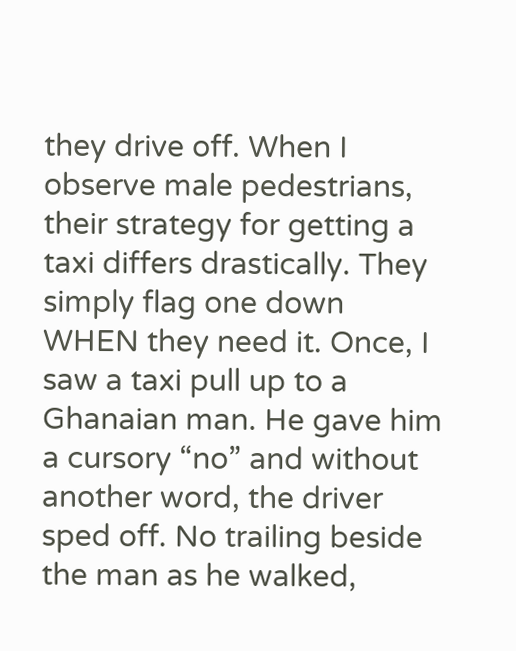they drive off. When I observe male pedestrians, their strategy for getting a taxi differs drastically. They simply flag one down WHEN they need it. Once, I saw a taxi pull up to a Ghanaian man. He gave him a cursory “no” and without another word, the driver sped off. No trailing beside the man as he walked,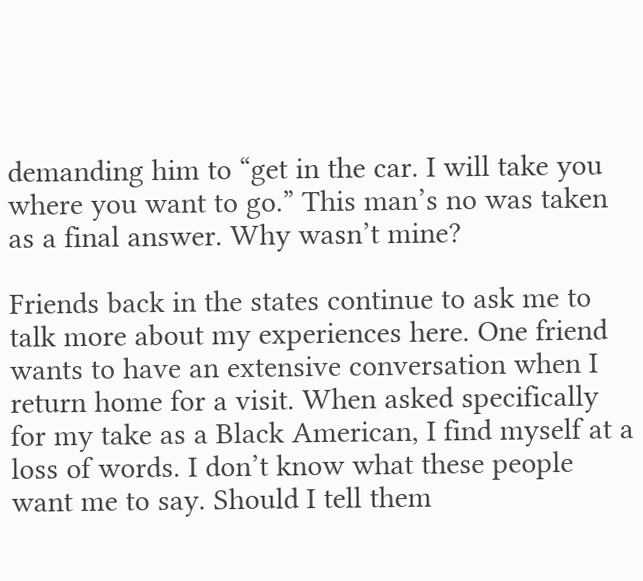demanding him to “get in the car. I will take you where you want to go.” This man’s no was taken as a final answer. Why wasn’t mine?

Friends back in the states continue to ask me to talk more about my experiences here. One friend wants to have an extensive conversation when I return home for a visit. When asked specifically for my take as a Black American, I find myself at a loss of words. I don’t know what these people want me to say. Should I tell them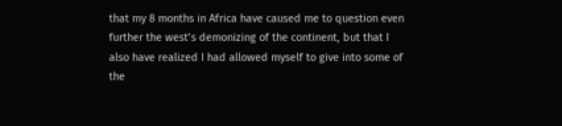that my 8 months in Africa have caused me to question even further the west’s demonizing of the continent, but that I also have realized I had allowed myself to give into some of the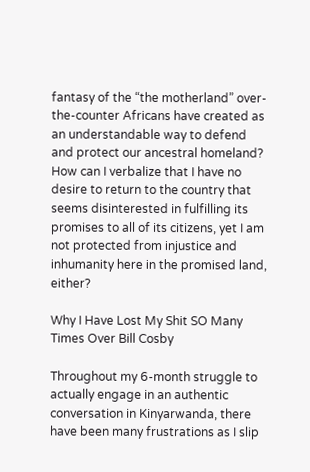fantasy of the “the motherland” over-the-counter Africans have created as an understandable way to defend and protect our ancestral homeland? How can I verbalize that I have no desire to return to the country that seems disinterested in fulfilling its promises to all of its citizens, yet I am not protected from injustice and inhumanity here in the promised land, either?

Why I Have Lost My Shit SO Many Times Over Bill Cosby

Throughout my 6-month struggle to actually engage in an authentic conversation in Kinyarwanda, there have been many frustrations as I slip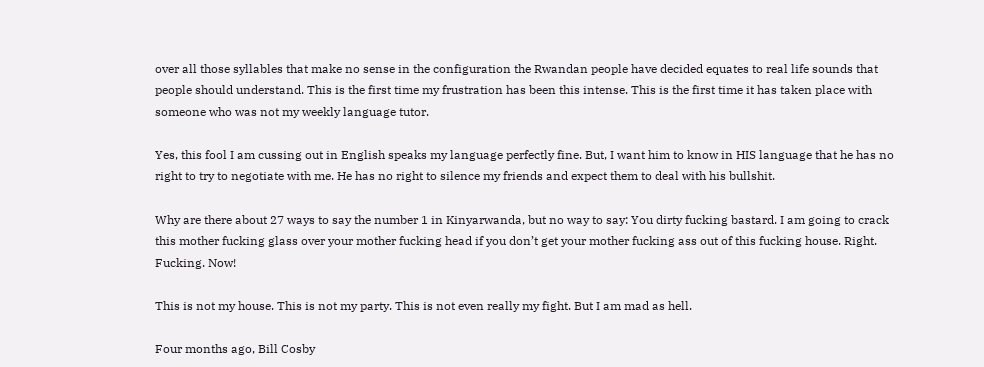over all those syllables that make no sense in the configuration the Rwandan people have decided equates to real life sounds that people should understand. This is the first time my frustration has been this intense. This is the first time it has taken place with someone who was not my weekly language tutor.

Yes, this fool I am cussing out in English speaks my language perfectly fine. But, I want him to know in HIS language that he has no right to try to negotiate with me. He has no right to silence my friends and expect them to deal with his bullshit.

Why are there about 27 ways to say the number 1 in Kinyarwanda, but no way to say: You dirty fucking bastard. I am going to crack this mother fucking glass over your mother fucking head if you don’t get your mother fucking ass out of this fucking house. Right. Fucking. Now!

This is not my house. This is not my party. This is not even really my fight. But I am mad as hell.

Four months ago, Bill Cosby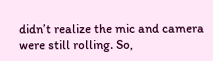didn’t realize the mic and camera were still rolling. So,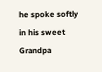he spoke softly in his sweet Grandpa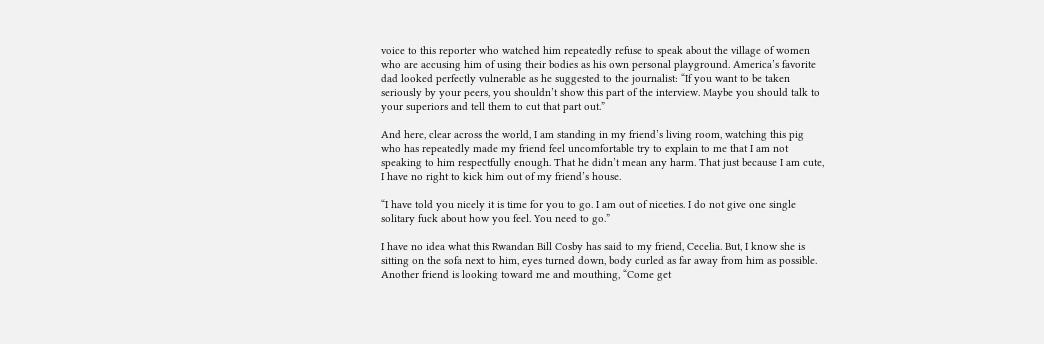voice to this reporter who watched him repeatedly refuse to speak about the village of women who are accusing him of using their bodies as his own personal playground. America’s favorite dad looked perfectly vulnerable as he suggested to the journalist: “If you want to be taken seriously by your peers, you shouldn’t show this part of the interview. Maybe you should talk to your superiors and tell them to cut that part out.”

And here, clear across the world, I am standing in my friend’s living room, watching this pig who has repeatedly made my friend feel uncomfortable try to explain to me that I am not speaking to him respectfully enough. That he didn’t mean any harm. That just because I am cute, I have no right to kick him out of my friend’s house.

“I have told you nicely it is time for you to go. I am out of niceties. I do not give one single solitary fuck about how you feel. You need to go.”

I have no idea what this Rwandan Bill Cosby has said to my friend, Cecelia. But, I know she is sitting on the sofa next to him, eyes turned down, body curled as far away from him as possible. Another friend is looking toward me and mouthing, “Come get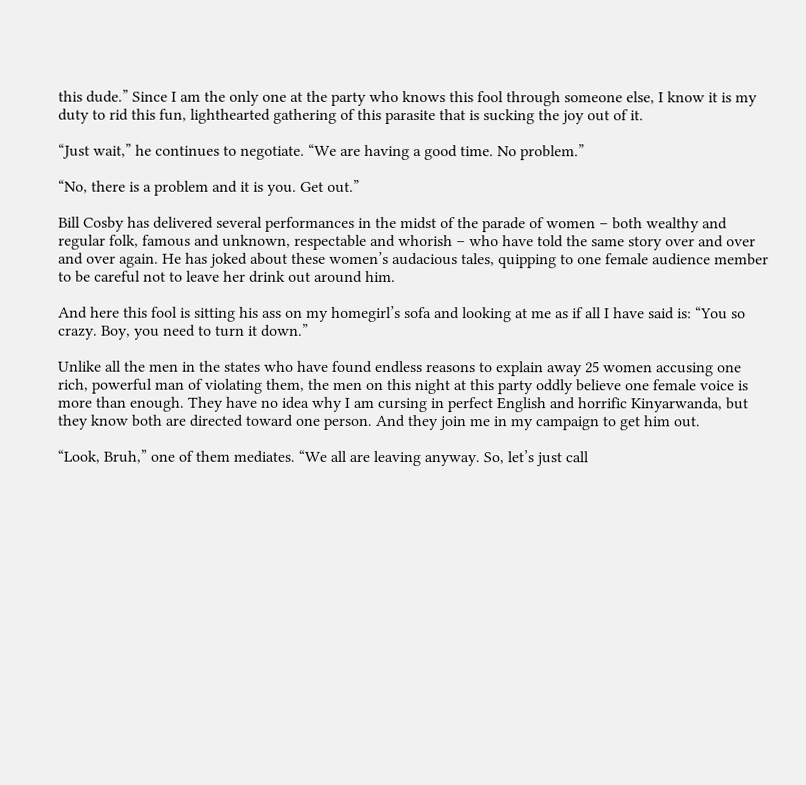this dude.” Since I am the only one at the party who knows this fool through someone else, I know it is my duty to rid this fun, lighthearted gathering of this parasite that is sucking the joy out of it.

“Just wait,” he continues to negotiate. “We are having a good time. No problem.”

“No, there is a problem and it is you. Get out.”

Bill Cosby has delivered several performances in the midst of the parade of women – both wealthy and regular folk, famous and unknown, respectable and whorish – who have told the same story over and over and over again. He has joked about these women’s audacious tales, quipping to one female audience member to be careful not to leave her drink out around him.

And here this fool is sitting his ass on my homegirl’s sofa and looking at me as if all I have said is: “You so crazy. Boy, you need to turn it down.”

Unlike all the men in the states who have found endless reasons to explain away 25 women accusing one rich, powerful man of violating them, the men on this night at this party oddly believe one female voice is more than enough. They have no idea why I am cursing in perfect English and horrific Kinyarwanda, but they know both are directed toward one person. And they join me in my campaign to get him out.

“Look, Bruh,” one of them mediates. “We all are leaving anyway. So, let’s just call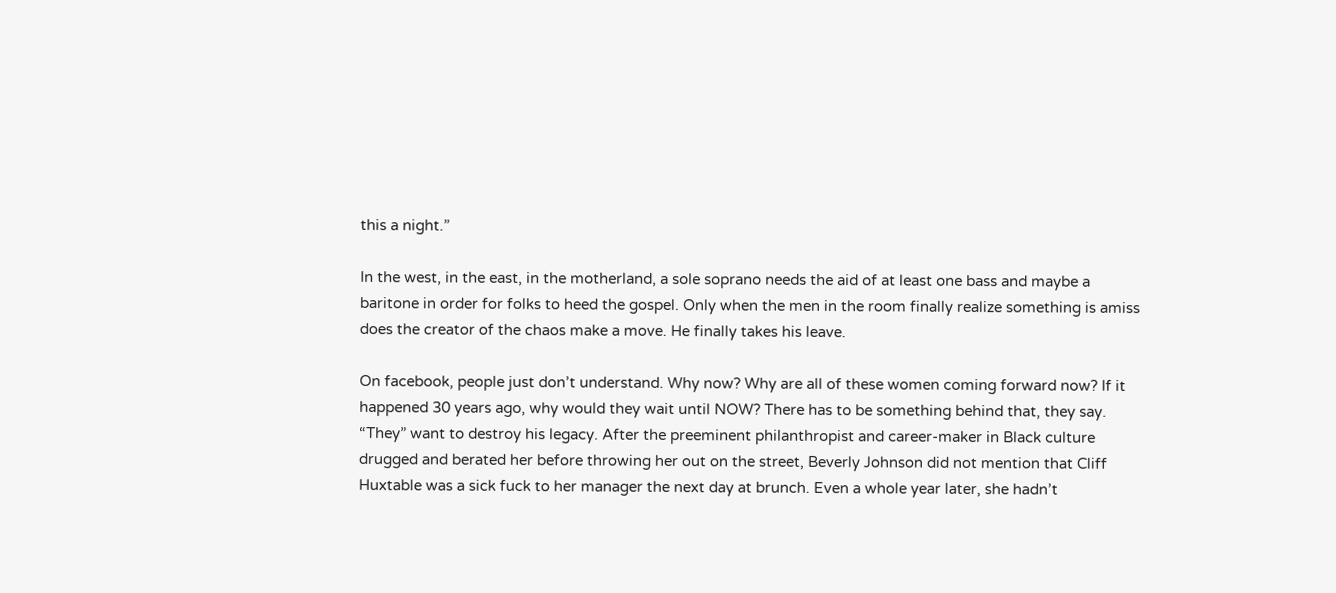this a night.”

In the west, in the east, in the motherland, a sole soprano needs the aid of at least one bass and maybe a baritone in order for folks to heed the gospel. Only when the men in the room finally realize something is amiss does the creator of the chaos make a move. He finally takes his leave.

On facebook, people just don’t understand. Why now? Why are all of these women coming forward now? If it happened 30 years ago, why would they wait until NOW? There has to be something behind that, they say. “They” want to destroy his legacy. After the preeminent philanthropist and career-maker in Black culture drugged and berated her before throwing her out on the street, Beverly Johnson did not mention that Cliff Huxtable was a sick fuck to her manager the next day at brunch. Even a whole year later, she hadn’t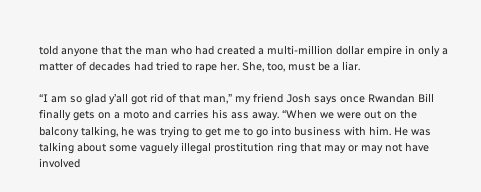told anyone that the man who had created a multi-million dollar empire in only a matter of decades had tried to rape her. She, too, must be a liar.

“I am so glad y’all got rid of that man,” my friend Josh says once Rwandan Bill finally gets on a moto and carries his ass away. “When we were out on the balcony talking, he was trying to get me to go into business with him. He was talking about some vaguely illegal prostitution ring that may or may not have involved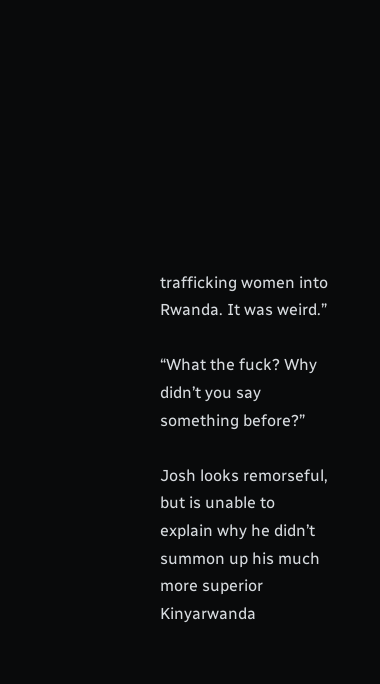trafficking women into Rwanda. It was weird.”

“What the fuck? Why didn’t you say something before?”

Josh looks remorseful, but is unable to explain why he didn’t summon up his much more superior Kinyarwanda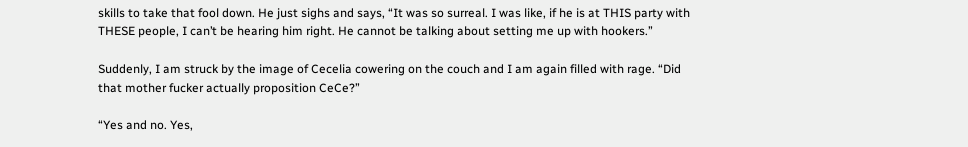skills to take that fool down. He just sighs and says, “It was so surreal. I was like, if he is at THIS party with THESE people, I can’t be hearing him right. He cannot be talking about setting me up with hookers.”

Suddenly, I am struck by the image of Cecelia cowering on the couch and I am again filled with rage. “Did that mother fucker actually proposition CeCe?”

“Yes and no. Yes,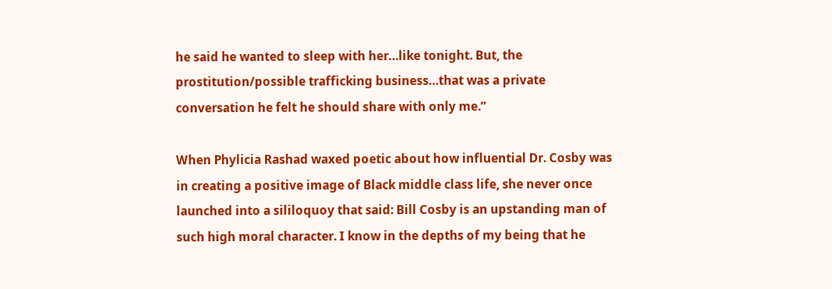he said he wanted to sleep with her…like tonight. But, the prostitution/possible trafficking business…that was a private conversation he felt he should share with only me.”

When Phylicia Rashad waxed poetic about how influential Dr. Cosby was in creating a positive image of Black middle class life, she never once launched into a sililoquoy that said: Bill Cosby is an upstanding man of such high moral character. I know in the depths of my being that he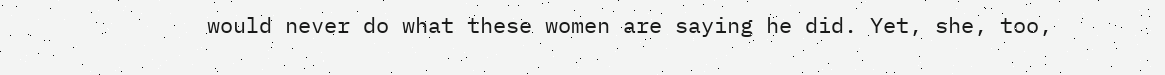would never do what these women are saying he did. Yet, she, too,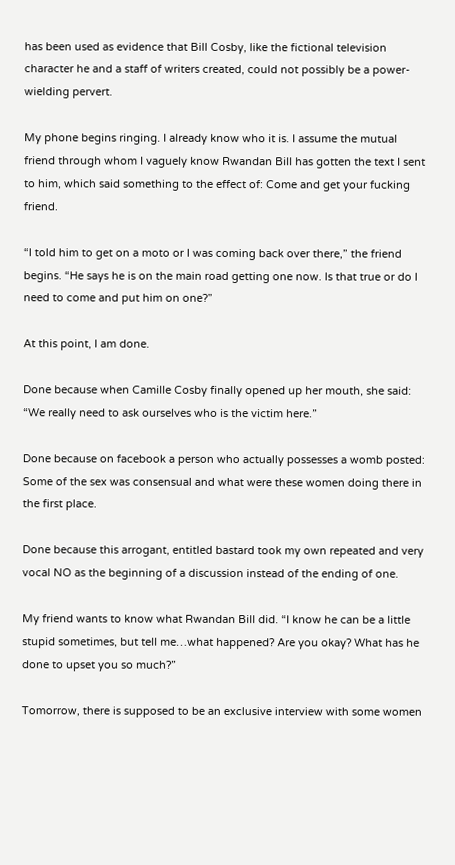has been used as evidence that Bill Cosby, like the fictional television character he and a staff of writers created, could not possibly be a power-wielding pervert.

My phone begins ringing. I already know who it is. I assume the mutual friend through whom I vaguely know Rwandan Bill has gotten the text I sent to him, which said something to the effect of: Come and get your fucking friend.

“I told him to get on a moto or I was coming back over there,” the friend begins. “He says he is on the main road getting one now. Is that true or do I need to come and put him on one?”

At this point, I am done.

Done because when Camille Cosby finally opened up her mouth, she said: “We really need to ask ourselves who is the victim here.”

Done because on facebook a person who actually possesses a womb posted: Some of the sex was consensual and what were these women doing there in the first place.

Done because this arrogant, entitled bastard took my own repeated and very vocal NO as the beginning of a discussion instead of the ending of one.

My friend wants to know what Rwandan Bill did. “I know he can be a little stupid sometimes, but tell me…what happened? Are you okay? What has he done to upset you so much?”

Tomorrow, there is supposed to be an exclusive interview with some women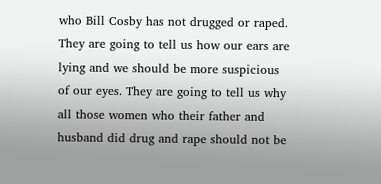who Bill Cosby has not drugged or raped. They are going to tell us how our ears are lying and we should be more suspicious of our eyes. They are going to tell us why all those women who their father and husband did drug and rape should not be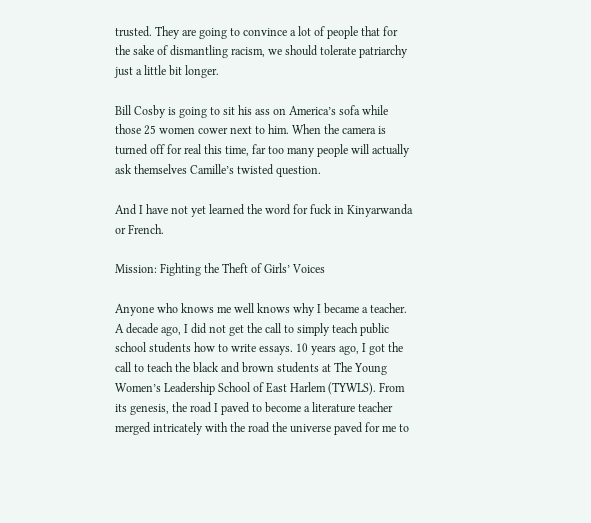trusted. They are going to convince a lot of people that for the sake of dismantling racism, we should tolerate patriarchy just a little bit longer.

Bill Cosby is going to sit his ass on America’s sofa while those 25 women cower next to him. When the camera is turned off for real this time, far too many people will actually ask themselves Camille’s twisted question.

And I have not yet learned the word for fuck in Kinyarwanda or French.

Mission: Fighting the Theft of Girls’ Voices

Anyone who knows me well knows why I became a teacher. A decade ago, I did not get the call to simply teach public school students how to write essays. 10 years ago, I got the call to teach the black and brown students at The Young Women’s Leadership School of East Harlem (TYWLS). From its genesis, the road I paved to become a literature teacher merged intricately with the road the universe paved for me to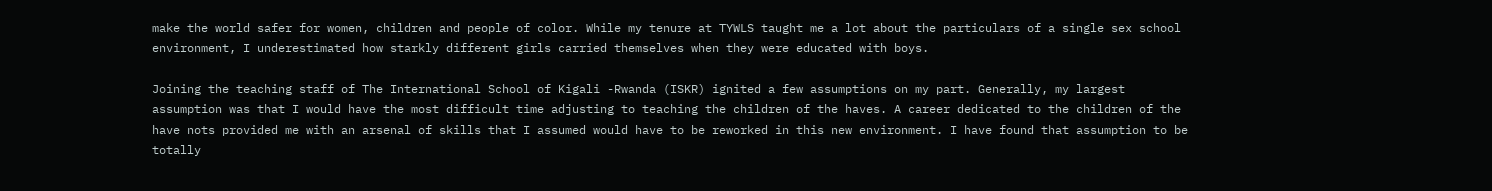make the world safer for women, children and people of color. While my tenure at TYWLS taught me a lot about the particulars of a single sex school environment, I underestimated how starkly different girls carried themselves when they were educated with boys.

Joining the teaching staff of The International School of Kigali -Rwanda (ISKR) ignited a few assumptions on my part. Generally, my largest assumption was that I would have the most difficult time adjusting to teaching the children of the haves. A career dedicated to the children of the have nots provided me with an arsenal of skills that I assumed would have to be reworked in this new environment. I have found that assumption to be totally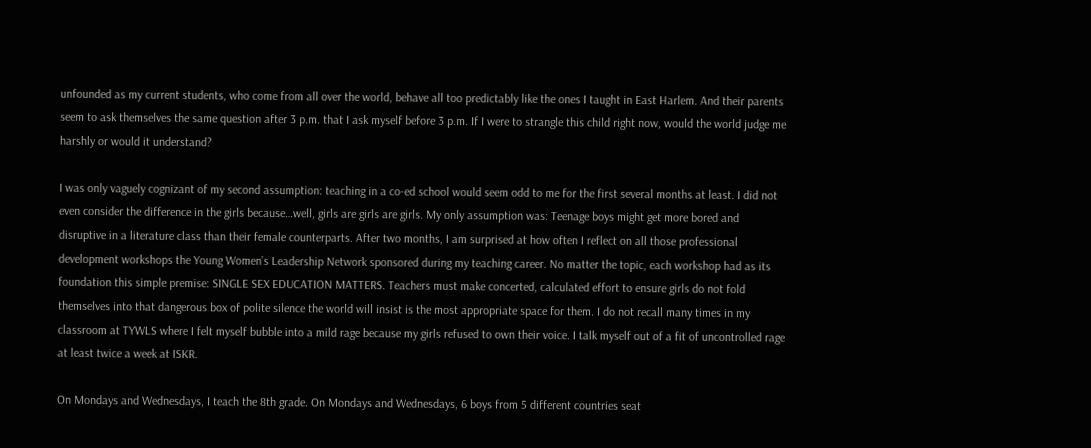unfounded as my current students, who come from all over the world, behave all too predictably like the ones I taught in East Harlem. And their parents seem to ask themselves the same question after 3 p.m. that I ask myself before 3 p.m. If I were to strangle this child right now, would the world judge me harshly or would it understand?

I was only vaguely cognizant of my second assumption: teaching in a co-ed school would seem odd to me for the first several months at least. I did not even consider the difference in the girls because…well, girls are girls are girls. My only assumption was: Teenage boys might get more bored and disruptive in a literature class than their female counterparts. After two months, I am surprised at how often I reflect on all those professional development workshops the Young Women’s Leadership Network sponsored during my teaching career. No matter the topic, each workshop had as its foundation this simple premise: SINGLE SEX EDUCATION MATTERS. Teachers must make concerted, calculated effort to ensure girls do not fold themselves into that dangerous box of polite silence the world will insist is the most appropriate space for them. I do not recall many times in my classroom at TYWLS where I felt myself bubble into a mild rage because my girls refused to own their voice. I talk myself out of a fit of uncontrolled rage at least twice a week at ISKR.

On Mondays and Wednesdays, I teach the 8th grade. On Mondays and Wednesdays, 6 boys from 5 different countries seat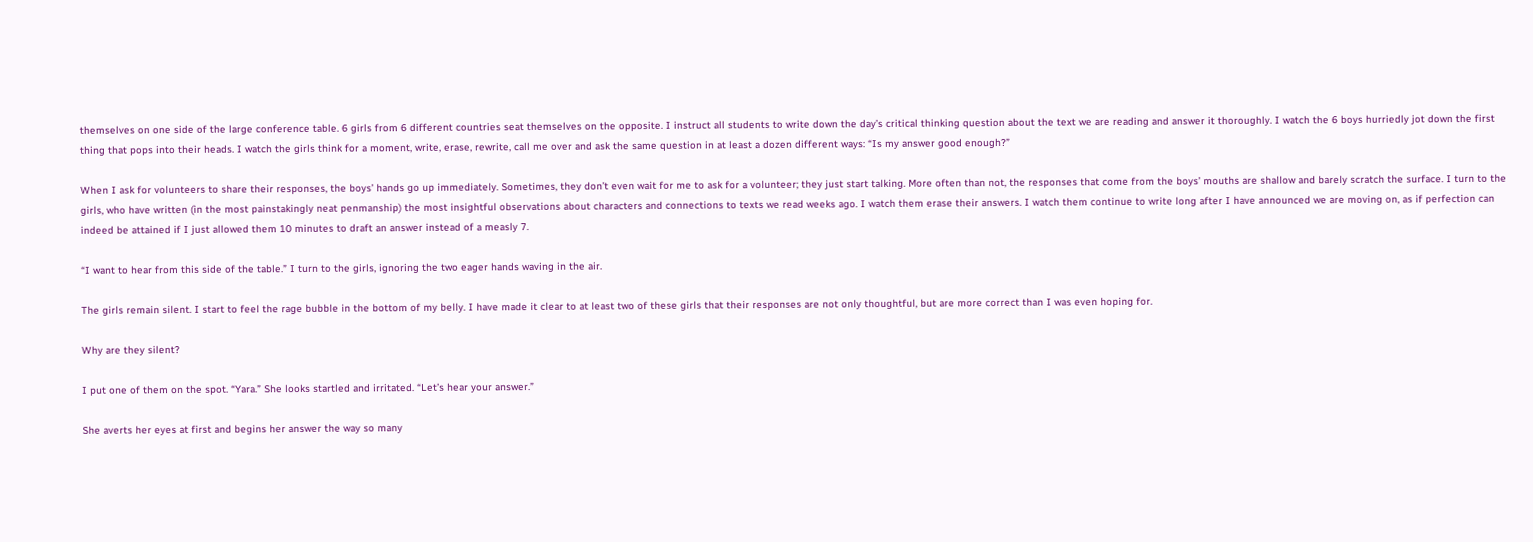themselves on one side of the large conference table. 6 girls from 6 different countries seat themselves on the opposite. I instruct all students to write down the day’s critical thinking question about the text we are reading and answer it thoroughly. I watch the 6 boys hurriedly jot down the first thing that pops into their heads. I watch the girls think for a moment, write, erase, rewrite, call me over and ask the same question in at least a dozen different ways: “Is my answer good enough?”

When I ask for volunteers to share their responses, the boys’ hands go up immediately. Sometimes, they don’t even wait for me to ask for a volunteer; they just start talking. More often than not, the responses that come from the boys’ mouths are shallow and barely scratch the surface. I turn to the girls, who have written (in the most painstakingly neat penmanship) the most insightful observations about characters and connections to texts we read weeks ago. I watch them erase their answers. I watch them continue to write long after I have announced we are moving on, as if perfection can indeed be attained if I just allowed them 10 minutes to draft an answer instead of a measly 7.

“I want to hear from this side of the table.” I turn to the girls, ignoring the two eager hands waving in the air.

The girls remain silent. I start to feel the rage bubble in the bottom of my belly. I have made it clear to at least two of these girls that their responses are not only thoughtful, but are more correct than I was even hoping for.

Why are they silent?

I put one of them on the spot. “Yara.” She looks startled and irritated. “Let’s hear your answer.”

She averts her eyes at first and begins her answer the way so many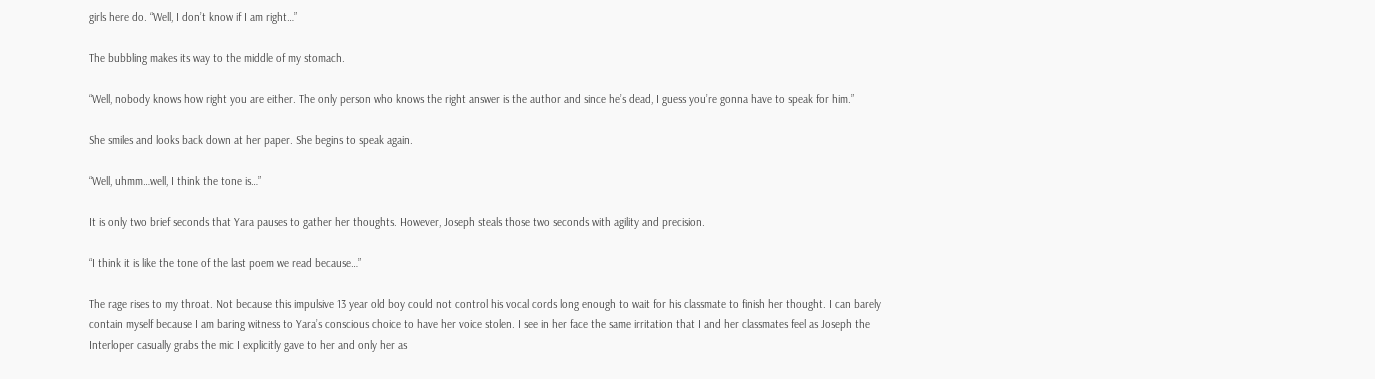girls here do. “Well, I don’t know if I am right…”

The bubbling makes its way to the middle of my stomach.

“Well, nobody knows how right you are either. The only person who knows the right answer is the author and since he’s dead, I guess you’re gonna have to speak for him.”

She smiles and looks back down at her paper. She begins to speak again.

“Well, uhmm…well, I think the tone is…”

It is only two brief seconds that Yara pauses to gather her thoughts. However, Joseph steals those two seconds with agility and precision.

“I think it is like the tone of the last poem we read because…”

The rage rises to my throat. Not because this impulsive 13 year old boy could not control his vocal cords long enough to wait for his classmate to finish her thought. I can barely contain myself because I am baring witness to Yara’s conscious choice to have her voice stolen. I see in her face the same irritation that I and her classmates feel as Joseph the Interloper casually grabs the mic I explicitly gave to her and only her as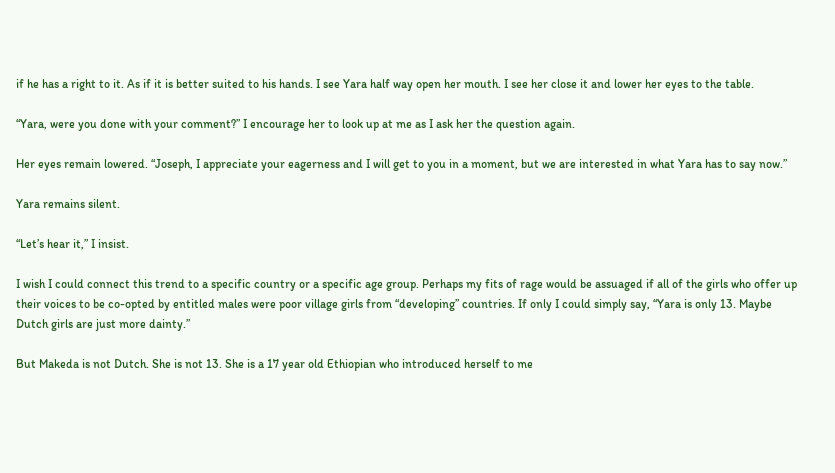if he has a right to it. As if it is better suited to his hands. I see Yara half way open her mouth. I see her close it and lower her eyes to the table.

“Yara, were you done with your comment?” I encourage her to look up at me as I ask her the question again.

Her eyes remain lowered. “Joseph, I appreciate your eagerness and I will get to you in a moment, but we are interested in what Yara has to say now.”

Yara remains silent.

“Let’s hear it,” I insist.

I wish I could connect this trend to a specific country or a specific age group. Perhaps my fits of rage would be assuaged if all of the girls who offer up their voices to be co-opted by entitled males were poor village girls from “developing” countries. If only I could simply say, “Yara is only 13. Maybe Dutch girls are just more dainty.”

But Makeda is not Dutch. She is not 13. She is a 17 year old Ethiopian who introduced herself to me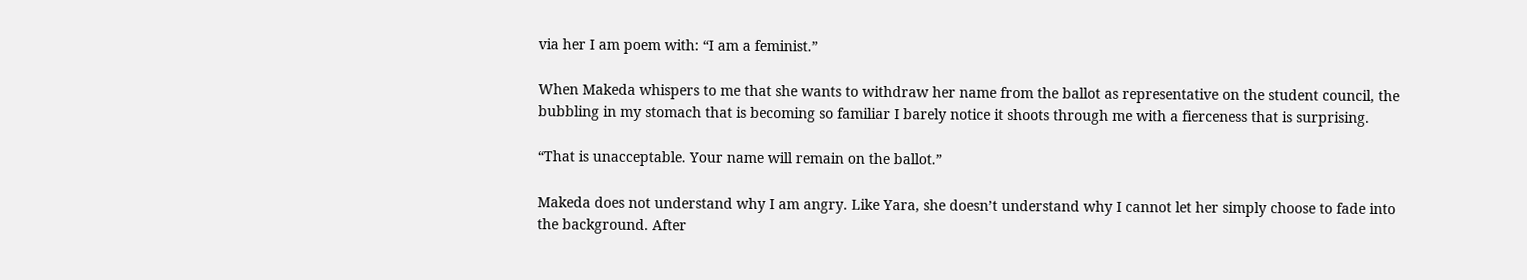via her I am poem with: “I am a feminist.”

When Makeda whispers to me that she wants to withdraw her name from the ballot as representative on the student council, the bubbling in my stomach that is becoming so familiar I barely notice it shoots through me with a fierceness that is surprising.

“That is unacceptable. Your name will remain on the ballot.”

Makeda does not understand why I am angry. Like Yara, she doesn’t understand why I cannot let her simply choose to fade into the background. After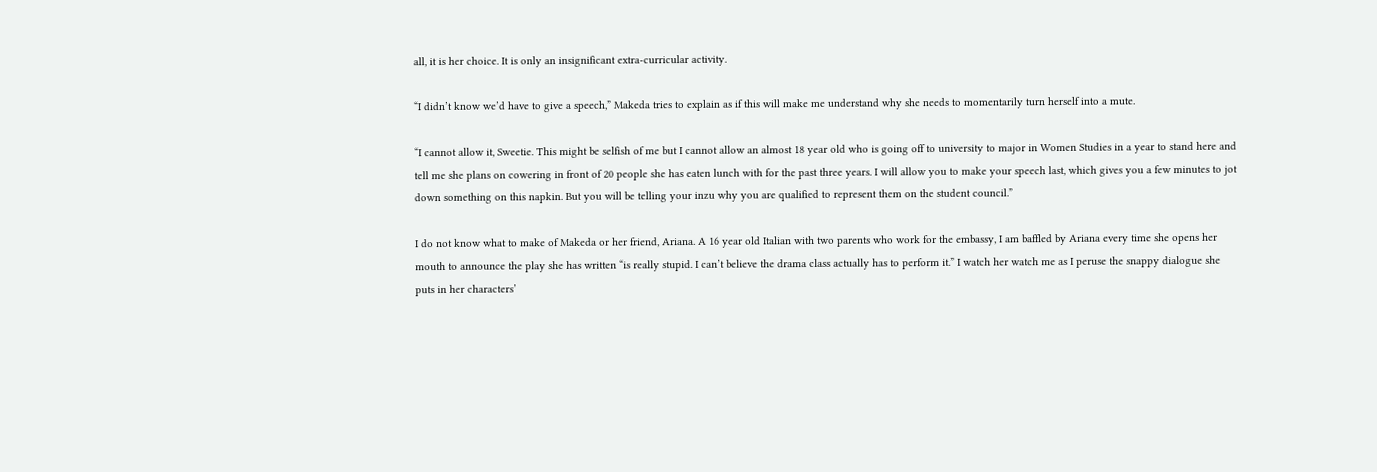all, it is her choice. It is only an insignificant extra-curricular activity.

“I didn’t know we’d have to give a speech,” Makeda tries to explain as if this will make me understand why she needs to momentarily turn herself into a mute.

“I cannot allow it, Sweetie. This might be selfish of me but I cannot allow an almost 18 year old who is going off to university to major in Women Studies in a year to stand here and tell me she plans on cowering in front of 20 people she has eaten lunch with for the past three years. I will allow you to make your speech last, which gives you a few minutes to jot down something on this napkin. But you will be telling your inzu why you are qualified to represent them on the student council.”

I do not know what to make of Makeda or her friend, Ariana. A 16 year old Italian with two parents who work for the embassy, I am baffled by Ariana every time she opens her mouth to announce the play she has written “is really stupid. I can’t believe the drama class actually has to perform it.” I watch her watch me as I peruse the snappy dialogue she puts in her characters’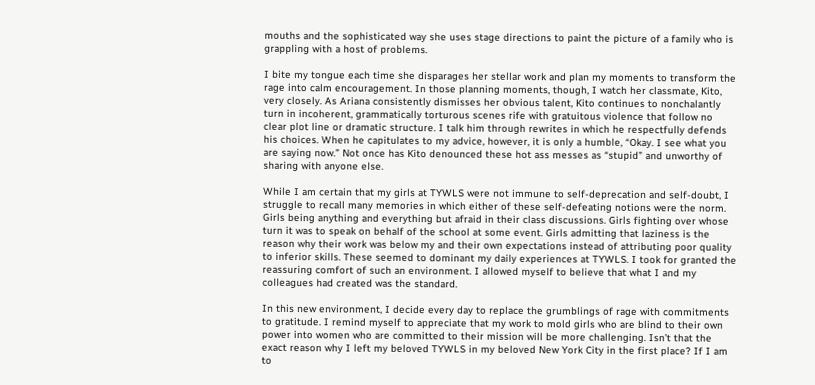mouths and the sophisticated way she uses stage directions to paint the picture of a family who is grappling with a host of problems.

I bite my tongue each time she disparages her stellar work and plan my moments to transform the rage into calm encouragement. In those planning moments, though, I watch her classmate, Kito, very closely. As Ariana consistently dismisses her obvious talent, Kito continues to nonchalantly turn in incoherent, grammatically torturous scenes rife with gratuitous violence that follow no clear plot line or dramatic structure. I talk him through rewrites in which he respectfully defends his choices. When he capitulates to my advice, however, it is only a humble, “Okay. I see what you are saying now.” Not once has Kito denounced these hot ass messes as “stupid” and unworthy of sharing with anyone else.

While I am certain that my girls at TYWLS were not immune to self-deprecation and self-doubt, I struggle to recall many memories in which either of these self-defeating notions were the norm. Girls being anything and everything but afraid in their class discussions. Girls fighting over whose turn it was to speak on behalf of the school at some event. Girls admitting that laziness is the reason why their work was below my and their own expectations instead of attributing poor quality to inferior skills. These seemed to dominant my daily experiences at TYWLS. I took for granted the reassuring comfort of such an environment. I allowed myself to believe that what I and my colleagues had created was the standard.

In this new environment, I decide every day to replace the grumblings of rage with commitments to gratitude. I remind myself to appreciate that my work to mold girls who are blind to their own power into women who are committed to their mission will be more challenging. Isn’t that the exact reason why I left my beloved TYWLS in my beloved New York City in the first place? If I am to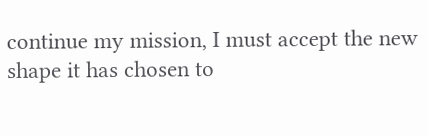continue my mission, I must accept the new shape it has chosen to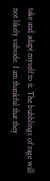take and adapt myself to it. The bubblings of rage will not likely subside. I am thankful that they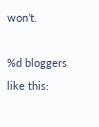won’t.

%d bloggers like this: